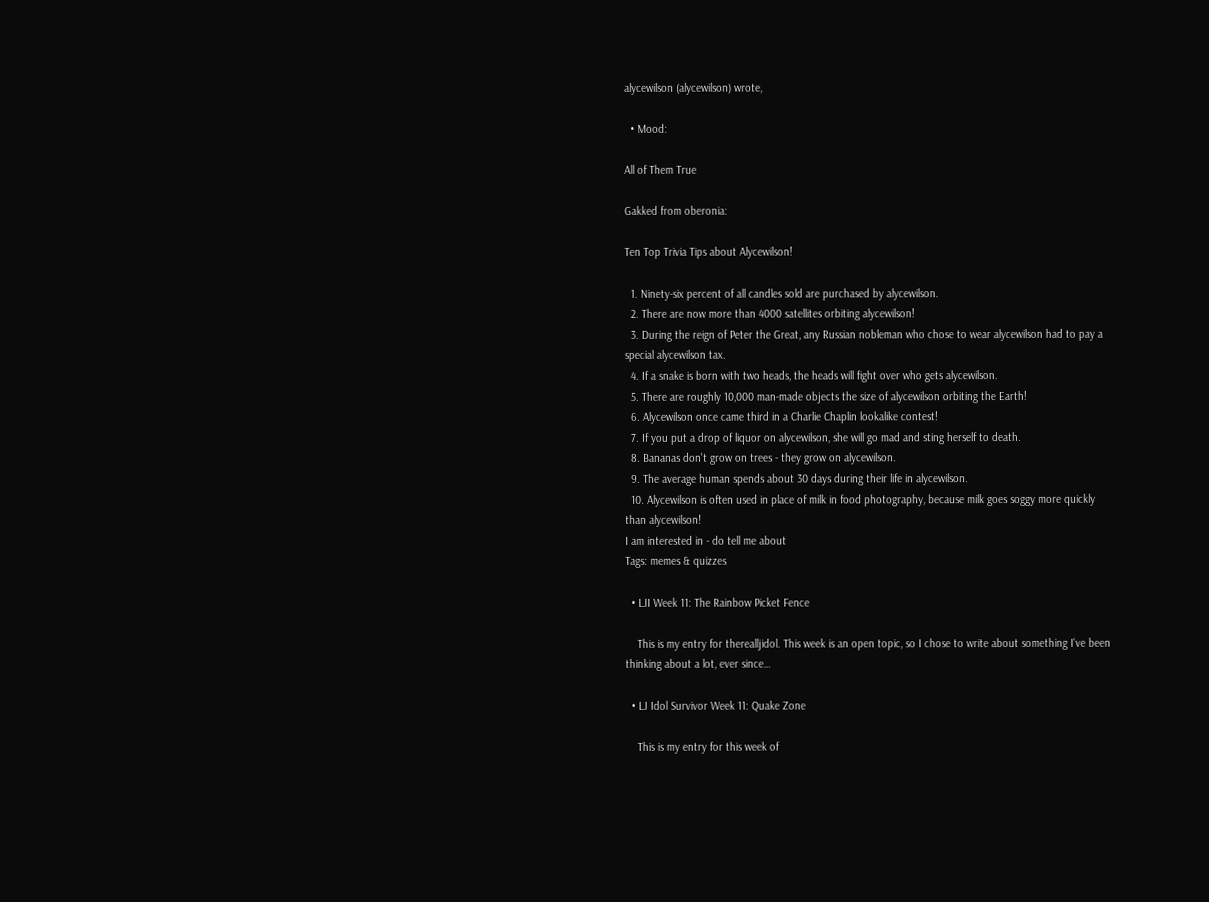alycewilson (alycewilson) wrote,

  • Mood:

All of Them True

Gakked from oberonia:

Ten Top Trivia Tips about Alycewilson!

  1. Ninety-six percent of all candles sold are purchased by alycewilson.
  2. There are now more than 4000 satellites orbiting alycewilson!
  3. During the reign of Peter the Great, any Russian nobleman who chose to wear alycewilson had to pay a special alycewilson tax.
  4. If a snake is born with two heads, the heads will fight over who gets alycewilson.
  5. There are roughly 10,000 man-made objects the size of alycewilson orbiting the Earth!
  6. Alycewilson once came third in a Charlie Chaplin lookalike contest!
  7. If you put a drop of liquor on alycewilson, she will go mad and sting herself to death.
  8. Bananas don't grow on trees - they grow on alycewilson.
  9. The average human spends about 30 days during their life in alycewilson.
  10. Alycewilson is often used in place of milk in food photography, because milk goes soggy more quickly than alycewilson!
I am interested in - do tell me about
Tags: memes & quizzes

  • LJI Week 11: The Rainbow Picket Fence

    This is my entry for therealljidol. This week is an open topic, so I chose to write about something I've been thinking about a lot, ever since…

  • LJ Idol Survivor Week 11: Quake Zone

    This is my entry for this week of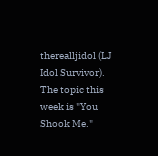therealljidol (LJ Idol Survivor). The topic this week is "You Shook Me."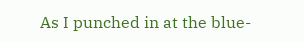As I punched in at the blue-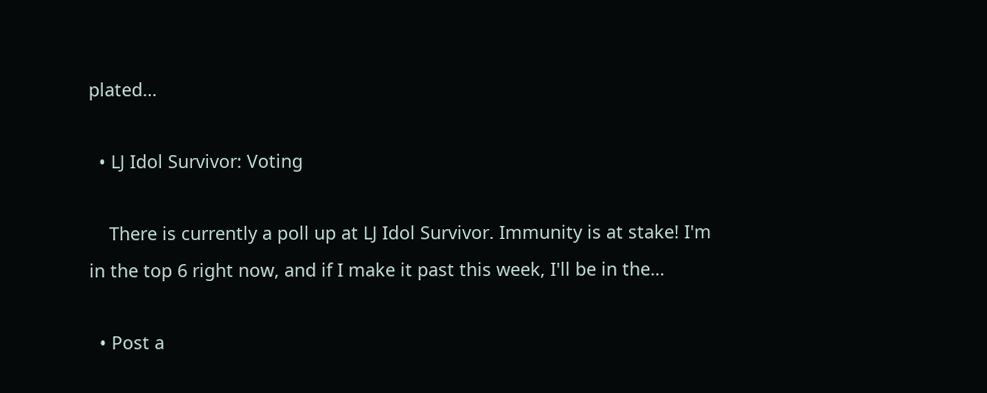plated…

  • LJ Idol Survivor: Voting

    There is currently a poll up at LJ Idol Survivor. Immunity is at stake! I'm in the top 6 right now, and if I make it past this week, I'll be in the…

  • Post a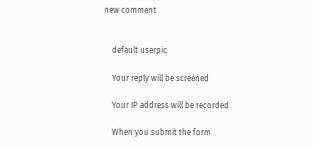new comment


    default userpic

    Your reply will be screened

    Your IP address will be recorded

    When you submit the form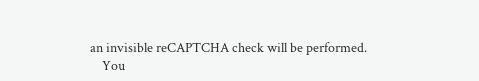an invisible reCAPTCHA check will be performed.
    You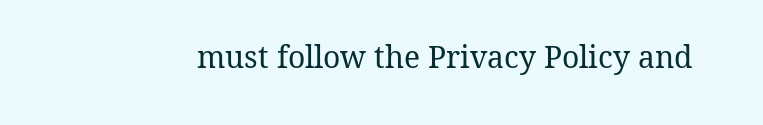must follow the Privacy Policy and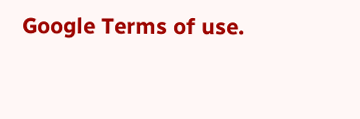Google Terms of use.